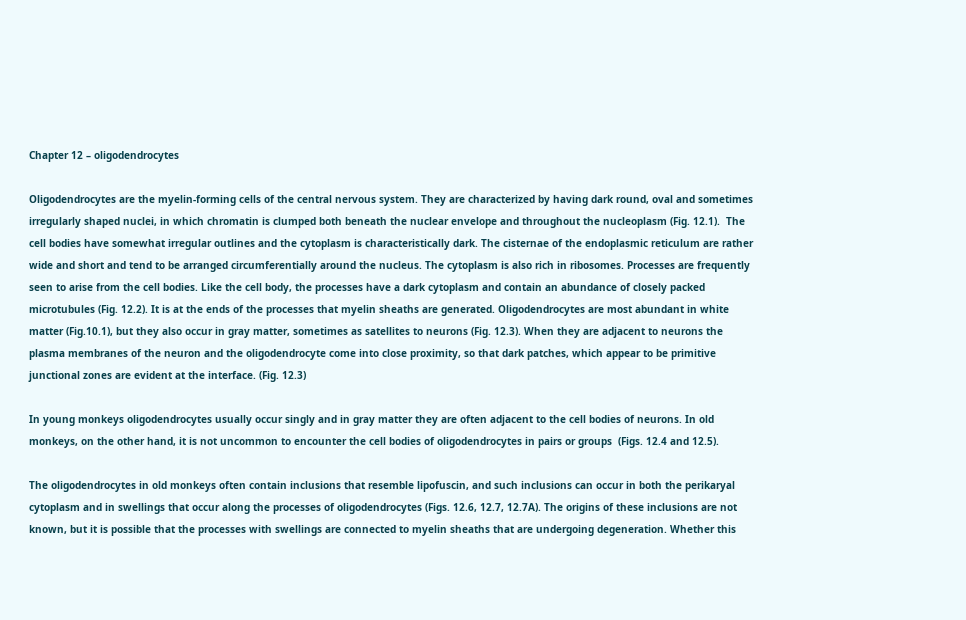Chapter 12 – oligodendrocytes

Oligodendrocytes are the myelin-forming cells of the central nervous system. They are characterized by having dark round, oval and sometimes irregularly shaped nuclei, in which chromatin is clumped both beneath the nuclear envelope and throughout the nucleoplasm (Fig. 12.1).  The cell bodies have somewhat irregular outlines and the cytoplasm is characteristically dark. The cisternae of the endoplasmic reticulum are rather wide and short and tend to be arranged circumferentially around the nucleus. The cytoplasm is also rich in ribosomes. Processes are frequently seen to arise from the cell bodies. Like the cell body, the processes have a dark cytoplasm and contain an abundance of closely packed microtubules (Fig. 12.2). It is at the ends of the processes that myelin sheaths are generated. Oligodendrocytes are most abundant in white matter (Fig.10.1), but they also occur in gray matter, sometimes as satellites to neurons (Fig. 12.3). When they are adjacent to neurons the plasma membranes of the neuron and the oligodendrocyte come into close proximity, so that dark patches, which appear to be primitive junctional zones are evident at the interface. (Fig. 12.3)

In young monkeys oligodendrocytes usually occur singly and in gray matter they are often adjacent to the cell bodies of neurons. In old monkeys, on the other hand, it is not uncommon to encounter the cell bodies of oligodendrocytes in pairs or groups  (Figs. 12.4 and 12.5).

The oligodendrocytes in old monkeys often contain inclusions that resemble lipofuscin, and such inclusions can occur in both the perikaryal cytoplasm and in swellings that occur along the processes of oligodendrocytes (Figs. 12.6, 12.7, 12.7A). The origins of these inclusions are not known, but it is possible that the processes with swellings are connected to myelin sheaths that are undergoing degeneration. Whether this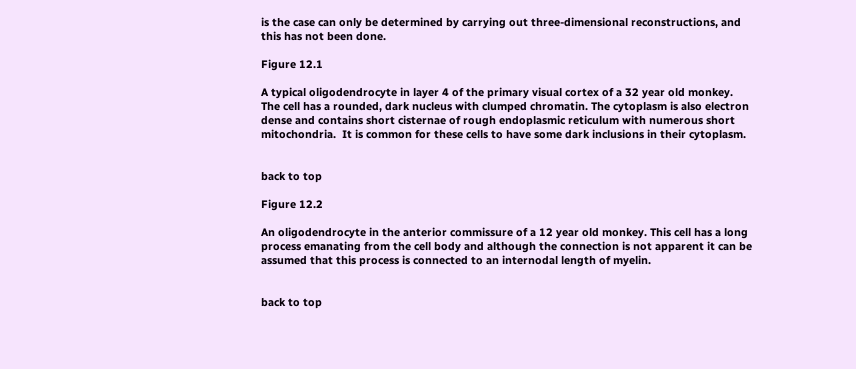is the case can only be determined by carrying out three-dimensional reconstructions, and this has not been done.

Figure 12.1

A typical oligodendrocyte in layer 4 of the primary visual cortex of a 32 year old monkey. The cell has a rounded, dark nucleus with clumped chromatin. The cytoplasm is also electron dense and contains short cisternae of rough endoplasmic reticulum with numerous short mitochondria.  It is common for these cells to have some dark inclusions in their cytoplasm.


back to top

Figure 12.2

An oligodendrocyte in the anterior commissure of a 12 year old monkey. This cell has a long process emanating from the cell body and although the connection is not apparent it can be assumed that this process is connected to an internodal length of myelin.


back to top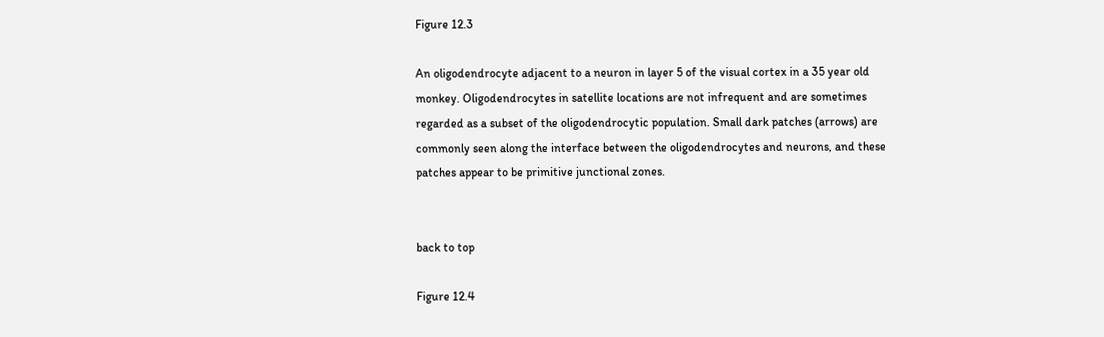Figure 12.3

An oligodendrocyte adjacent to a neuron in layer 5 of the visual cortex in a 35 year old monkey. Oligodendrocytes in satellite locations are not infrequent and are sometimes regarded as a subset of the oligodendrocytic population. Small dark patches (arrows) are commonly seen along the interface between the oligodendrocytes and neurons, and these patches appear to be primitive junctional zones.


back to top

Figure 12.4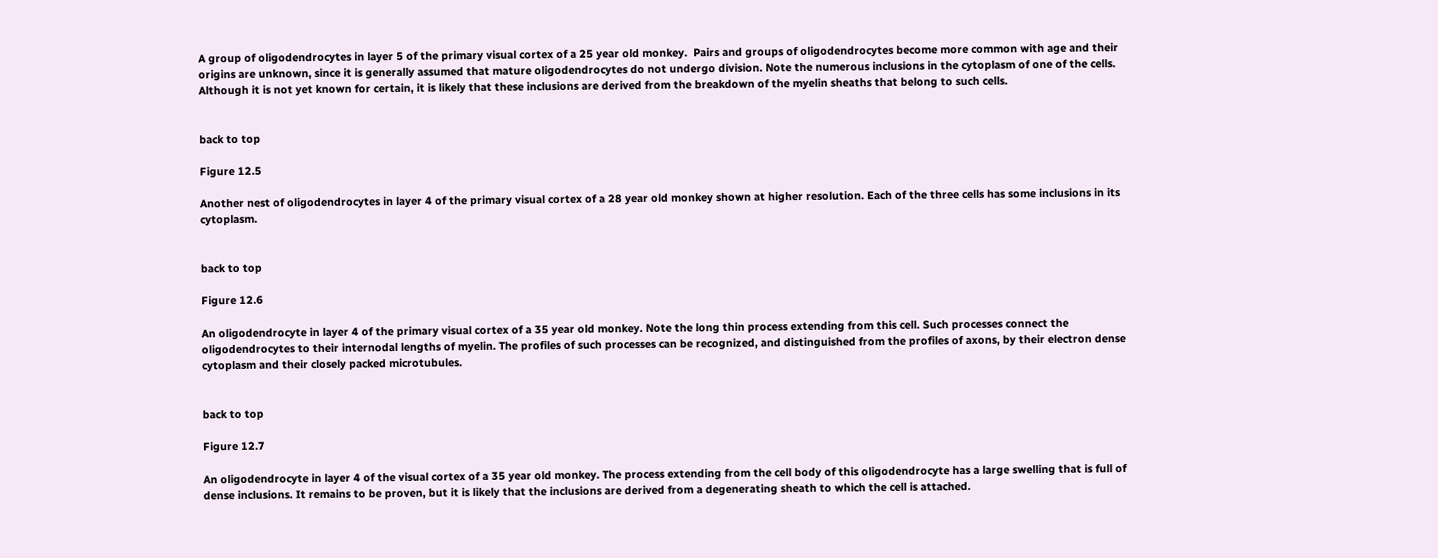A group of oligodendrocytes in layer 5 of the primary visual cortex of a 25 year old monkey.  Pairs and groups of oligodendrocytes become more common with age and their origins are unknown, since it is generally assumed that mature oligodendrocytes do not undergo division. Note the numerous inclusions in the cytoplasm of one of the cells. Although it is not yet known for certain, it is likely that these inclusions are derived from the breakdown of the myelin sheaths that belong to such cells.


back to top

Figure 12.5

Another nest of oligodendrocytes in layer 4 of the primary visual cortex of a 28 year old monkey shown at higher resolution. Each of the three cells has some inclusions in its cytoplasm.


back to top

Figure 12.6

An oligodendrocyte in layer 4 of the primary visual cortex of a 35 year old monkey. Note the long thin process extending from this cell. Such processes connect the oligodendrocytes to their internodal lengths of myelin. The profiles of such processes can be recognized, and distinguished from the profiles of axons, by their electron dense cytoplasm and their closely packed microtubules.


back to top

Figure 12.7

An oligodendrocyte in layer 4 of the visual cortex of a 35 year old monkey. The process extending from the cell body of this oligodendrocyte has a large swelling that is full of dense inclusions. It remains to be proven, but it is likely that the inclusions are derived from a degenerating sheath to which the cell is attached.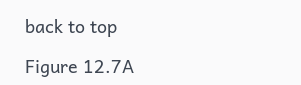back to top

Figure 12.7A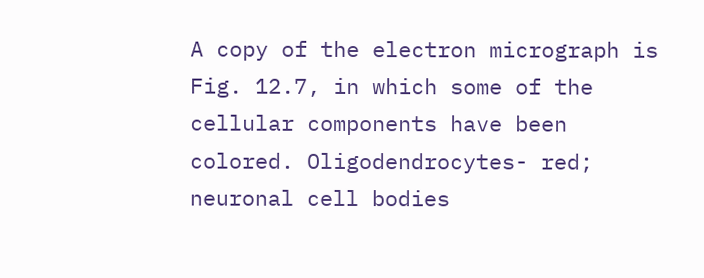A copy of the electron micrograph is Fig. 12.7, in which some of the cellular components have been colored. Oligodendrocytes- red; neuronal cell bodies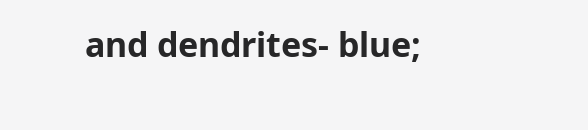and dendrites- blue;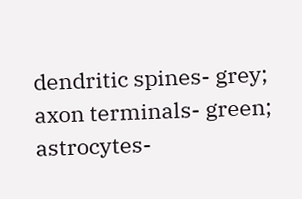dendritic spines- grey; axon terminals- green; astrocytes-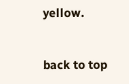yellow.


back to top